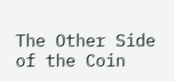The Other Side of the Coin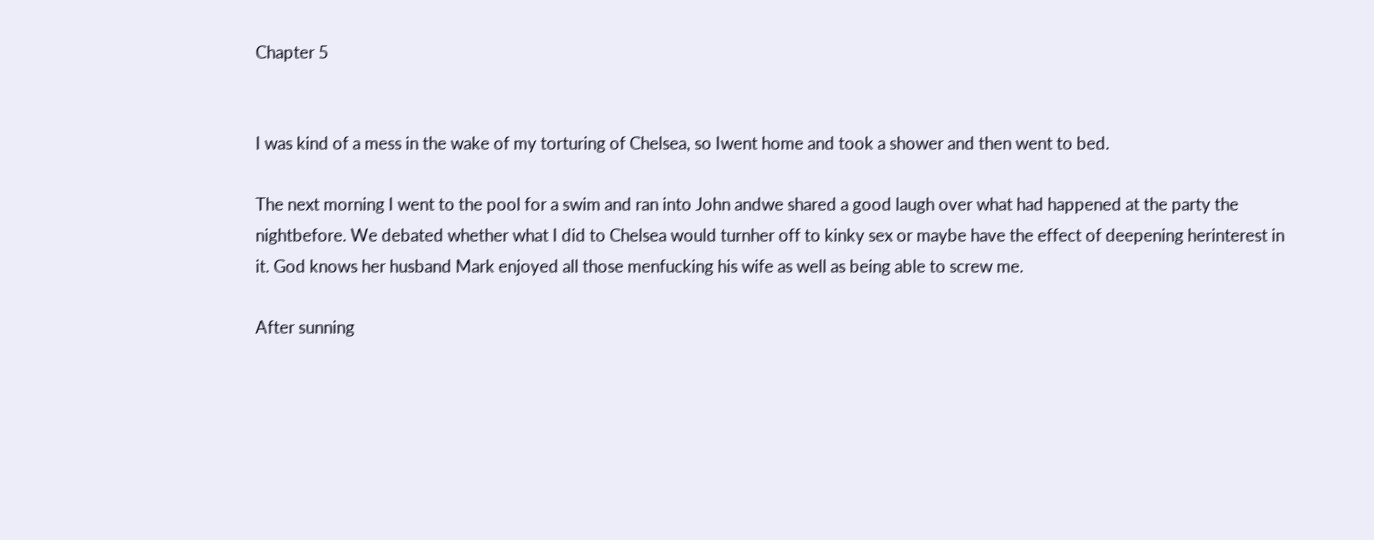Chapter 5


I was kind of a mess in the wake of my torturing of Chelsea, so Iwent home and took a shower and then went to bed.

The next morning I went to the pool for a swim and ran into John andwe shared a good laugh over what had happened at the party the nightbefore. We debated whether what I did to Chelsea would turnher off to kinky sex or maybe have the effect of deepening herinterest in it. God knows her husband Mark enjoyed all those menfucking his wife as well as being able to screw me.

After sunning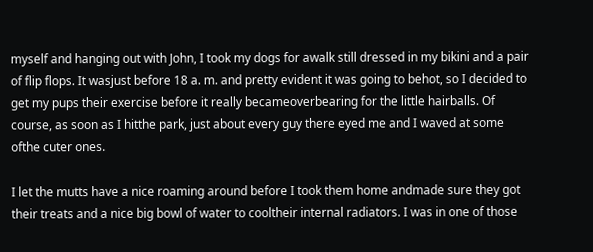myself and hanging out with John, I took my dogs for awalk still dressed in my bikini and a pair of flip flops. It wasjust before 18 a. m. and pretty evident it was going to behot, so I decided to get my pups their exercise before it really becameoverbearing for the little hairballs. Of course, as soon as I hitthe park, just about every guy there eyed me and I waved at some ofthe cuter ones.

I let the mutts have a nice roaming around before I took them home andmade sure they got their treats and a nice big bowl of water to cooltheir internal radiators. I was in one of those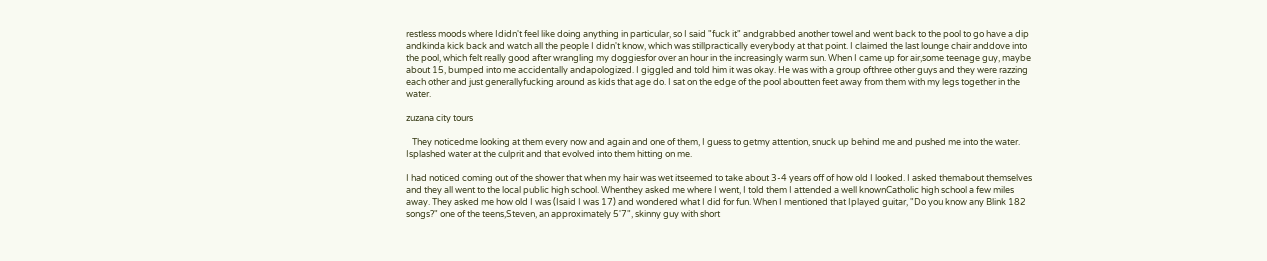restless moods where Ididn't feel like doing anything in particular, so I said "fuck it" andgrabbed another towel and went back to the pool to go have a dip andkinda kick back and watch all the people I didn't know, which was stillpractically everybody at that point. I claimed the last lounge chair anddove into the pool, which felt really good after wrangling my doggiesfor over an hour in the increasingly warm sun. When I came up for air,some teenage guy, maybe about 15, bumped into me accidentally andapologized. I giggled and told him it was okay. He was with a group ofthree other guys and they were razzing each other and just generallyfucking around as kids that age do. I sat on the edge of the pool aboutten feet away from them with my legs together in the water.

zuzana city tours

   They noticedme looking at them every now and again and one of them, I guess to getmy attention, snuck up behind me and pushed me into the water. Isplashed water at the culprit and that evolved into them hitting on me.

I had noticed coming out of the shower that when my hair was wet itseemed to take about 3-4 years off of how old I looked. I asked themabout themselves and they all went to the local public high school. Whenthey asked me where I went, I told them I attended a well knownCatholic high school a few miles away. They asked me how old I was (Isaid I was 17) and wondered what I did for fun. When I mentioned that Iplayed guitar, "Do you know any Blink 182 songs?" one of the teens,Steven, an approximately 5'7", skinny guy with short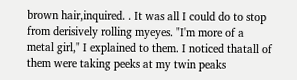brown hair,inquired. . It was all I could do to stop from derisively rolling myeyes. "I'm more of a metal girl," I explained to them. I noticed thatall of them were taking peeks at my twin peaks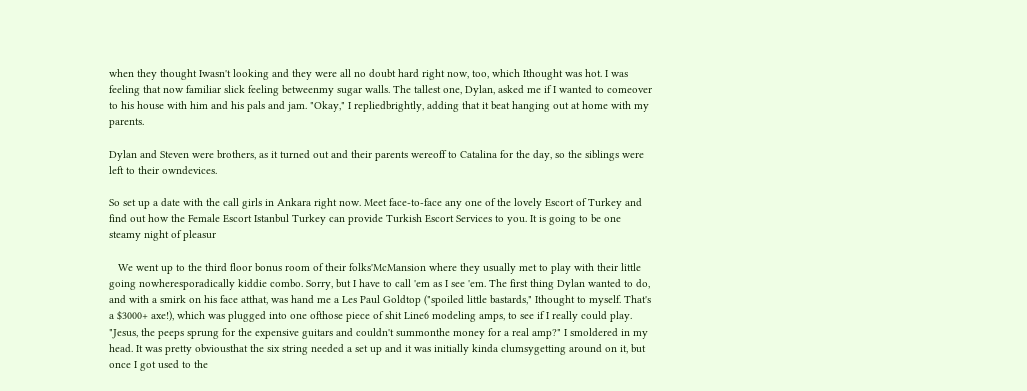when they thought Iwasn't looking and they were all no doubt hard right now, too, which Ithought was hot. I was feeling that now familiar slick feeling betweenmy sugar walls. The tallest one, Dylan, asked me if I wanted to comeover to his house with him and his pals and jam. "Okay," I repliedbrightly, adding that it beat hanging out at home with my parents.

Dylan and Steven were brothers, as it turned out and their parents wereoff to Catalina for the day, so the siblings were left to their owndevices.

So set up a date with the call girls in Ankara right now. Meet face-to-face any one of the lovely Escort of Turkey and find out how the Female Escort Istanbul Turkey can provide Turkish Escort Services to you. It is going to be one steamy night of pleasur

   We went up to the third floor bonus room of their folks'McMansion where they usually met to play with their little going nowheresporadically kiddie combo. Sorry, but I have to call 'em as I see 'em. The first thing Dylan wanted to do, and with a smirk on his face atthat, was hand me a Les Paul Goldtop ("spoiled little bastards," Ithought to myself. That's a $3000+ axe!), which was plugged into one ofthose piece of shit Line6 modeling amps, to see if I really could play. "Jesus, the peeps sprung for the expensive guitars and couldn't summonthe money for a real amp?" I smoldered in my head. It was pretty obviousthat the six string needed a set up and it was initially kinda clumsygetting around on it, but once I got used to the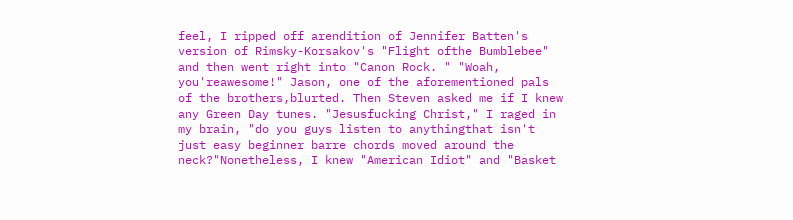feel, I ripped off arendition of Jennifer Batten's version of Rimsky-Korsakov's "Flight ofthe Bumblebee" and then went right into "Canon Rock. " "Woah, you'reawesome!" Jason, one of the aforementioned pals of the brothers,blurted. Then Steven asked me if I knew any Green Day tunes. "Jesusfucking Christ," I raged in my brain, "do you guys listen to anythingthat isn't just easy beginner barre chords moved around the neck?"Nonetheless, I knew "American Idiot" and "Basket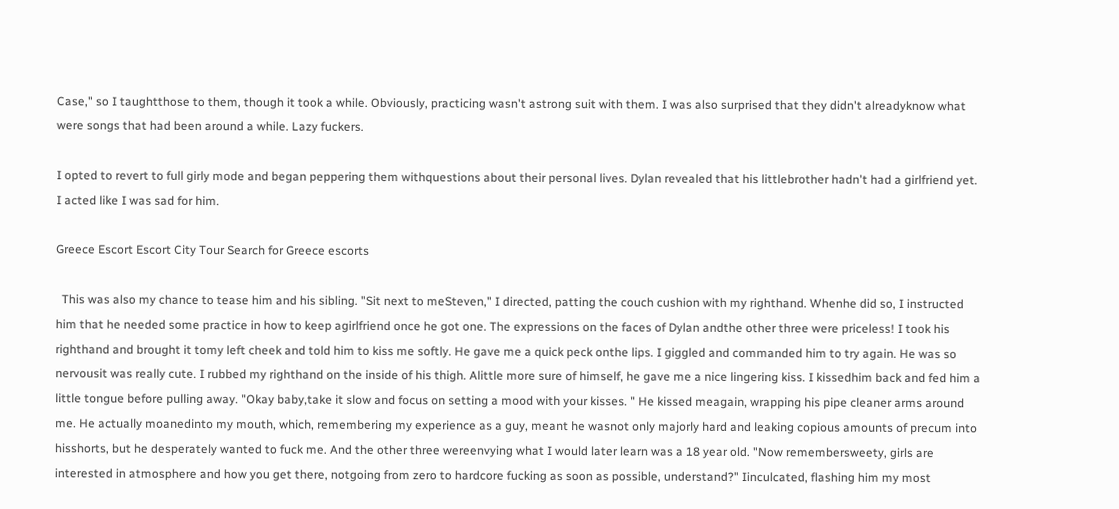Case," so I taughtthose to them, though it took a while. Obviously, practicing wasn't astrong suit with them. I was also surprised that they didn't alreadyknow what were songs that had been around a while. Lazy fuckers.

I opted to revert to full girly mode and began peppering them withquestions about their personal lives. Dylan revealed that his littlebrother hadn't had a girlfriend yet. I acted like I was sad for him.

Greece Escort Escort City Tour Search for Greece escorts

  This was also my chance to tease him and his sibling. "Sit next to meSteven," I directed, patting the couch cushion with my righthand. Whenhe did so, I instructed him that he needed some practice in how to keep agirlfriend once he got one. The expressions on the faces of Dylan andthe other three were priceless! I took his righthand and brought it tomy left cheek and told him to kiss me softly. He gave me a quick peck onthe lips. I giggled and commanded him to try again. He was so nervousit was really cute. I rubbed my righthand on the inside of his thigh. Alittle more sure of himself, he gave me a nice lingering kiss. I kissedhim back and fed him a little tongue before pulling away. "Okay baby,take it slow and focus on setting a mood with your kisses. " He kissed meagain, wrapping his pipe cleaner arms around me. He actually moanedinto my mouth, which, remembering my experience as a guy, meant he wasnot only majorly hard and leaking copious amounts of precum into hisshorts, but he desperately wanted to fuck me. And the other three wereenvying what I would later learn was a 18 year old. "Now remembersweety, girls are interested in atmosphere and how you get there, notgoing from zero to hardcore fucking as soon as possible, understand?" Iinculcated, flashing him my most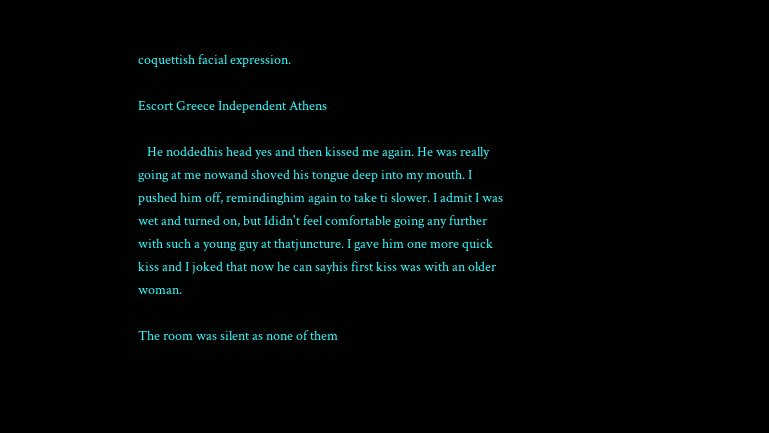coquettish facial expression.

Escort Greece Independent Athens

   He noddedhis head yes and then kissed me again. He was really going at me nowand shoved his tongue deep into my mouth. I pushed him off, remindinghim again to take ti slower. I admit I was wet and turned on, but Ididn't feel comfortable going any further with such a young guy at thatjuncture. I gave him one more quick kiss and I joked that now he can sayhis first kiss was with an older woman.

The room was silent as none of them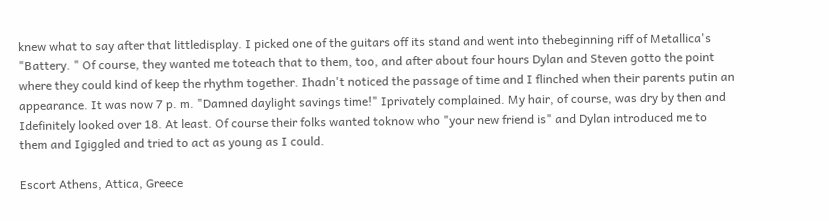knew what to say after that littledisplay. I picked one of the guitars off its stand and went into thebeginning riff of Metallica's "Battery. " Of course, they wanted me toteach that to them, too, and after about four hours Dylan and Steven gotto the point where they could kind of keep the rhythm together. Ihadn't noticed the passage of time and I flinched when their parents putin an appearance. It was now 7 p. m. "Damned daylight savings time!" Iprivately complained. My hair, of course, was dry by then and Idefinitely looked over 18. At least. Of course their folks wanted toknow who "your new friend is" and Dylan introduced me to  them and Igiggled and tried to act as young as I could.

Escort Athens, Attica, Greece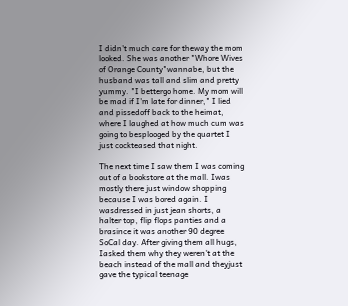I didn't much care for theway the mom looked. She was another "Whore Wives of Orange County"wannabe, but the husband was tall and slim and pretty yummy. "I bettergo home. My mom will be mad if I'm late for dinner," I lied and pissedoff back to the heimat, where I laughed at how much cum was going to besplooged by the quartet I just cockteased that night.

The next time I saw them I was coming out of a bookstore at the mall. Iwas mostly there just window shopping because I was bored again. I wasdressed in just jean shorts, a halter top, flip flops panties and a brasince it was another 90 degree SoCal day. After giving them all hugs, Iasked them why they weren't at the beach instead of the mall and theyjust gave the typical teenage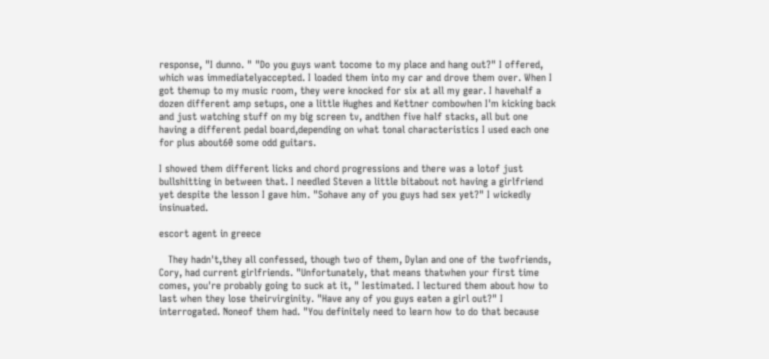response, "I dunno. " "Do you guys want tocome to my place and hang out?" I offered, which was immediatelyaccepted. I loaded them into my car and drove them over. When I got themup to my music room, they were knocked for six at all my gear. I havehalf a dozen different amp setups, one a little Hughes and Kettner combowhen I'm kicking back and just watching stuff on my big screen tv, andthen five half stacks, all but one having a different pedal board,depending on what tonal characteristics I used each one for plus about60 some odd guitars.

I showed them different licks and chord progressions and there was a lotof just bullshitting in between that. I needled Steven a little bitabout not having a girlfriend yet despite the lesson I gave him. "Sohave any of you guys had sex yet?" I wickedly insinuated.

escort agent in greece

   They hadn't,they all confessed, though two of them, Dylan and one of the twofriends, Cory, had current girlfriends. "Unfortunately, that means thatwhen your first time comes, you're probably going to suck at it, " Iestimated. I lectured them about how to last when they lose theirvirginity. "Have any of you guys eaten a girl out?" I interrogated. Noneof them had. "You definitely need to learn how to do that because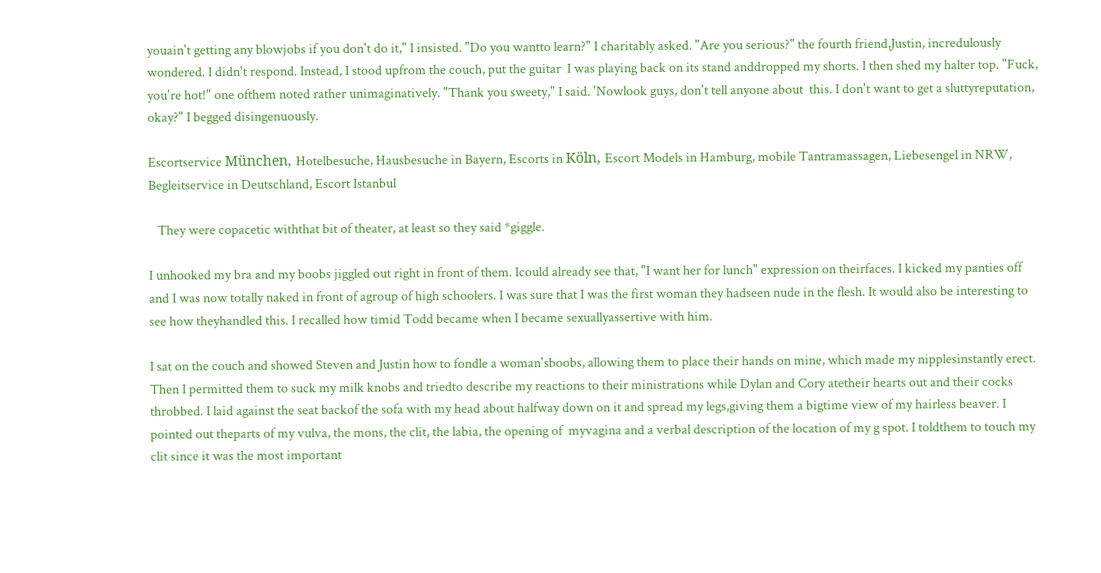youain't getting any blowjobs if you don't do it," I insisted. "Do you wantto learn?" I charitably asked. "Are you serious?" the fourth friend,Justin, incredulously wondered. I didn't respond. Instead, I stood upfrom the couch, put the guitar  I was playing back on its stand anddropped my shorts. I then shed my halter top. "Fuck, you're hot!" one ofthem noted rather unimaginatively. "Thank you sweety," I said. 'Nowlook guys, don't tell anyone about  this. I don't want to get a sluttyreputation, okay?" I begged disingenuously.

Escortservice München, Hotelbesuche, Hausbesuche in Bayern, Escorts in Köln, Escort Models in Hamburg, mobile Tantramassagen, Liebesengel in NRW, Begleitservice in Deutschland, Escort Istanbul

   They were copacetic withthat bit of theater, at least so they said *giggle.

I unhooked my bra and my boobs jiggled out right in front of them. Icould already see that, "I want her for lunch" expression on theirfaces. I kicked my panties off and I was now totally naked in front of agroup of high schoolers. I was sure that I was the first woman they hadseen nude in the flesh. It would also be interesting to see how theyhandled this. I recalled how timid Todd became when I became sexuallyassertive with him.

I sat on the couch and showed Steven and Justin how to fondle a woman'sboobs, allowing them to place their hands on mine, which made my nipplesinstantly erect. Then I permitted them to suck my milk knobs and triedto describe my reactions to their ministrations while Dylan and Cory atetheir hearts out and their cocks throbbed. I laid against the seat backof the sofa with my head about halfway down on it and spread my legs,giving them a bigtime view of my hairless beaver. I pointed out theparts of my vulva, the mons, the clit, the labia, the opening of  myvagina and a verbal description of the location of my g spot. I toldthem to touch my clit since it was the most important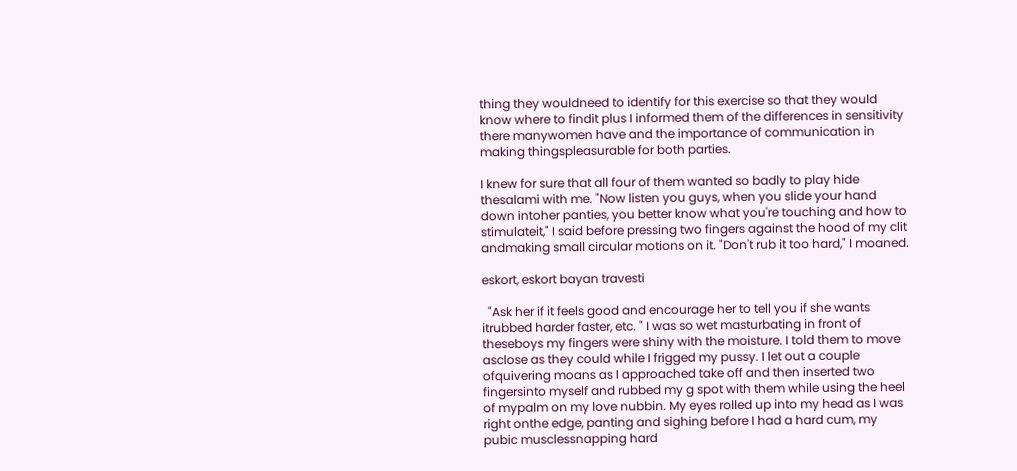thing they wouldneed to identify for this exercise so that they would know where to findit plus I informed them of the differences in sensitivity there manywomen have and the importance of communication in making thingspleasurable for both parties.

I knew for sure that all four of them wanted so badly to play hide thesalami with me. "Now listen you guys, when you slide your hand down intoher panties, you better know what you're touching and how to stimulateit," I said before pressing two fingers against the hood of my clit  andmaking small circular motions on it. "Don't rub it too hard," I moaned.

eskort, eskort bayan travesti

  "Ask her if it feels good and encourage her to tell you if she wants itrubbed harder faster, etc. " I was so wet masturbating in front of theseboys my fingers were shiny with the moisture. I told them to move asclose as they could while I frigged my pussy. I let out a couple ofquivering moans as I approached take off and then inserted two fingersinto myself and rubbed my g spot with them while using the heel of mypalm on my love nubbin. My eyes rolled up into my head as I was right onthe edge, panting and sighing before I had a hard cum, my pubic musclessnapping hard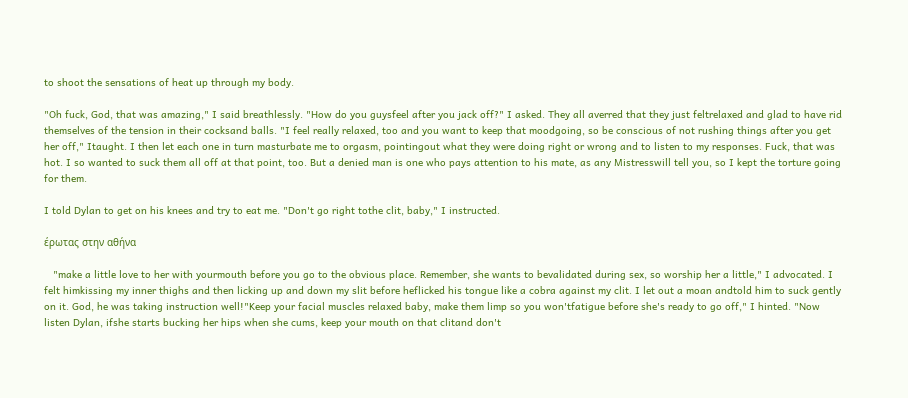to shoot the sensations of heat up through my body.

"Oh fuck, God, that was amazing," I said breathlessly. "How do you guysfeel after you jack off?" I asked. They all averred that they just feltrelaxed and glad to have rid themselves of the tension in their cocksand balls. "I feel really relaxed, too and you want to keep that moodgoing, so be conscious of not rushing things after you get her off," Itaught. I then let each one in turn masturbate me to orgasm, pointingout what they were doing right or wrong and to listen to my responses. Fuck, that was hot. I so wanted to suck them all off at that point, too. But a denied man is one who pays attention to his mate, as any Mistresswill tell you, so I kept the torture going for them.

I told Dylan to get on his knees and try to eat me. "Don't go right tothe clit, baby," I instructed.

έρωτας στην αθήνα

   "make a little love to her with yourmouth before you go to the obvious place. Remember, she wants to bevalidated during sex, so worship her a little," I advocated. I felt himkissing my inner thighs and then licking up and down my slit before heflicked his tongue like a cobra against my clit. I let out a moan andtold him to suck gently on it. God, he was taking instruction well!"Keep your facial muscles relaxed baby, make them limp so you won'tfatigue before she's ready to go off," I hinted. "Now listen Dylan, ifshe starts bucking her hips when she cums, keep your mouth on that clitand don't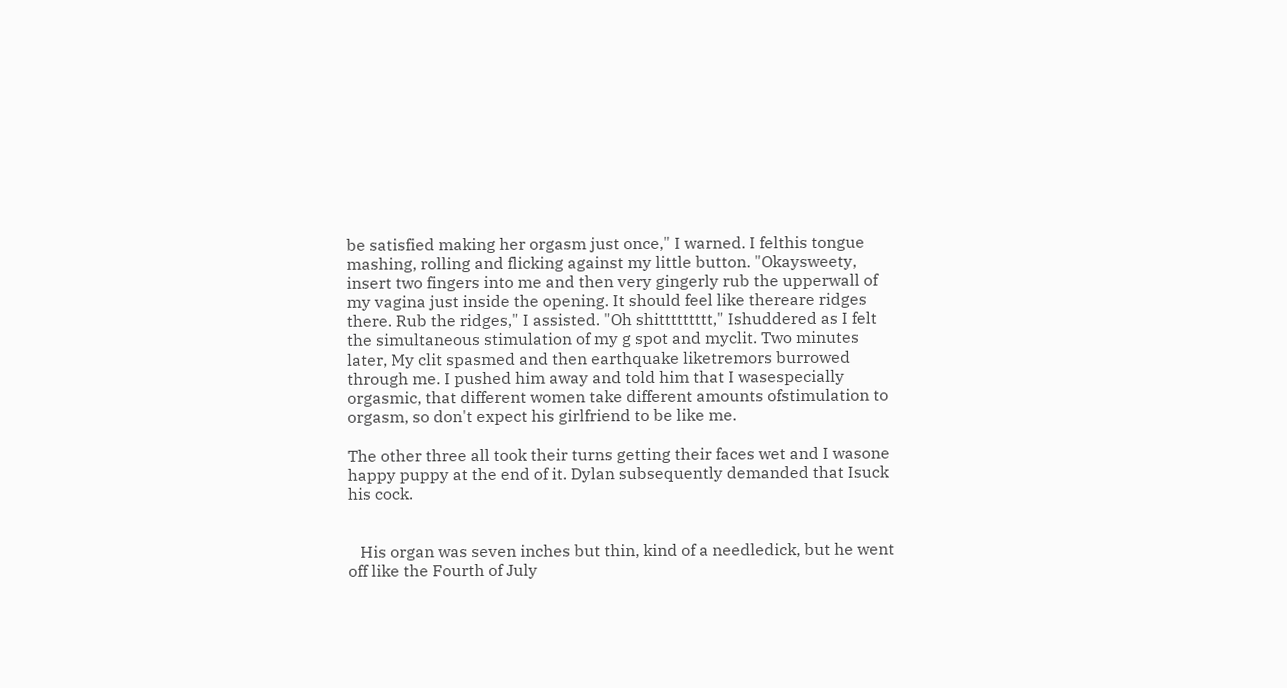be satisfied making her orgasm just once," I warned. I felthis tongue mashing, rolling and flicking against my little button. "Okaysweety, insert two fingers into me and then very gingerly rub the upperwall of my vagina just inside the opening. It should feel like thereare ridges there. Rub the ridges," I assisted. "Oh shittttttttt," Ishuddered as I felt the simultaneous stimulation of my g spot and myclit. Two minutes later, My clit spasmed and then earthquake liketremors burrowed through me. I pushed him away and told him that I wasespecially orgasmic, that different women take different amounts ofstimulation to orgasm, so don't expect his girlfriend to be like me.

The other three all took their turns getting their faces wet and I wasone happy puppy at the end of it. Dylan subsequently demanded that Isuck his cock.


   His organ was seven inches but thin, kind of a needledick, but he went off like the Fourth of July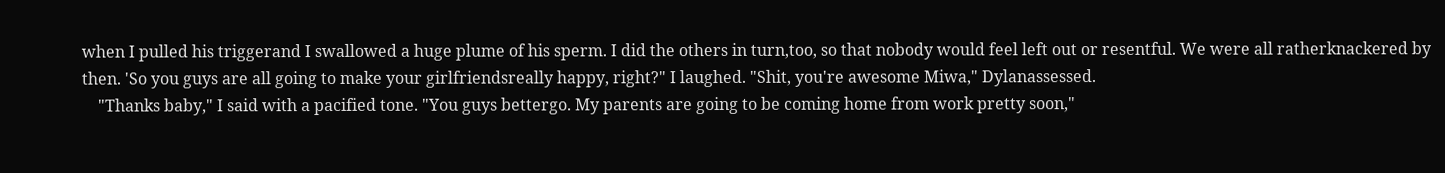when I pulled his triggerand I swallowed a huge plume of his sperm. I did the others in turn,too, so that nobody would feel left out or resentful. We were all ratherknackered by then. 'So you guys are all going to make your girlfriendsreally happy, right?" I laughed. "Shit, you're awesome Miwa," Dylanassessed.
    "Thanks baby," I said with a pacified tone. "You guys bettergo. My parents are going to be coming home from work pretty soon,"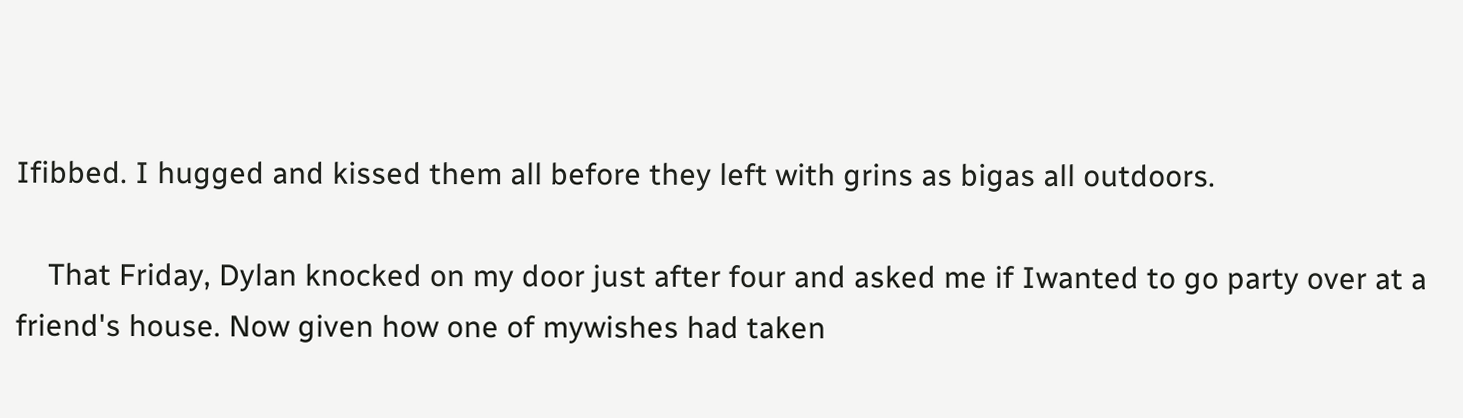Ifibbed. I hugged and kissed them all before they left with grins as bigas all outdoors.

    That Friday, Dylan knocked on my door just after four and asked me if Iwanted to go party over at a friend's house. Now given how one of mywishes had taken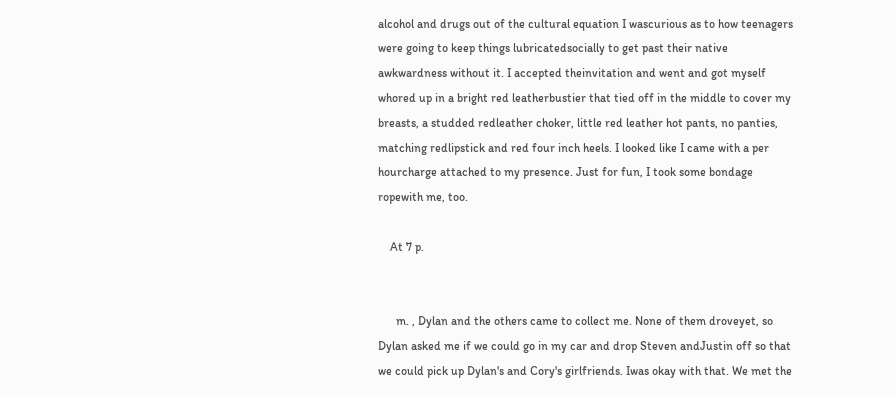alcohol and drugs out of the cultural equation I wascurious as to how teenagers were going to keep things lubricatedsocially to get past their native awkwardness without it. I accepted theinvitation and went and got myself whored up in a bright red leatherbustier that tied off in the middle to cover my breasts, a studded redleather choker, little red leather hot pants, no panties, matching redlipstick and red four inch heels. I looked like I came with a per hourcharge attached to my presence. Just for fun, I took some bondage ropewith me, too.

    At 7 p.


      m. , Dylan and the others came to collect me. None of them droveyet, so Dylan asked me if we could go in my car and drop Steven andJustin off so that we could pick up Dylan's and Cory's girlfriends. Iwas okay with that. We met the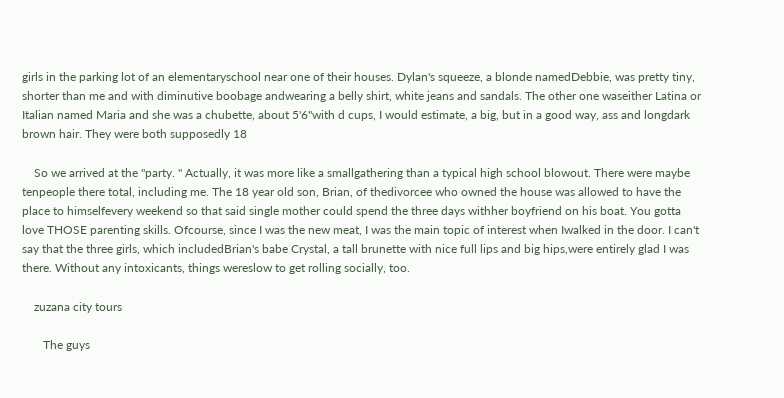girls in the parking lot of an elementaryschool near one of their houses. Dylan's squeeze, a blonde namedDebbie, was pretty tiny, shorter than me and with diminutive boobage andwearing a belly shirt, white jeans and sandals. The other one waseither Latina or Italian named Maria and she was a chubette, about 5'6"with d cups, I would estimate, a big, but in a good way, ass and longdark brown hair. They were both supposedly 18

    So we arrived at the "party. " Actually, it was more like a smallgathering than a typical high school blowout. There were maybe tenpeople there total, including me. The 18 year old son, Brian, of thedivorcee who owned the house was allowed to have the place to himselfevery weekend so that said single mother could spend the three days withher boyfriend on his boat. You gotta love THOSE parenting skills. Ofcourse, since I was the new meat, I was the main topic of interest when Iwalked in the door. I can't say that the three girls, which includedBrian's babe Crystal, a tall brunette with nice full lips and big hips,were entirely glad I was there. Without any intoxicants, things wereslow to get rolling socially, too.

    zuzana city tours

       The guys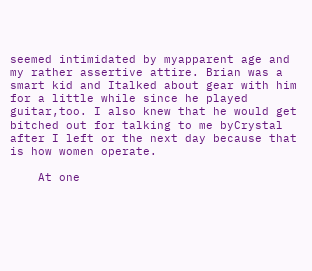seemed intimidated by myapparent age and my rather assertive attire. Brian was a smart kid and Italked about gear with him for a little while since he played guitar,too. I also knew that he would get bitched out for talking to me byCrystal after I left or the next day because that is how women operate.

    At one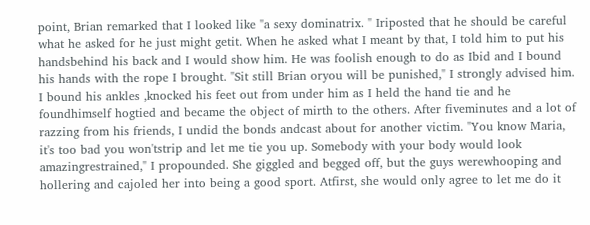point, Brian remarked that I looked like "a sexy dominatrix. " Iriposted that he should be careful what he asked for he just might getit. When he asked what I meant by that, I told him to put his handsbehind his back and I would show him. He was foolish enough to do as Ibid and I bound his hands with the rope I brought. "Sit still Brian oryou will be punished," I strongly advised him. I bound his ankles ,knocked his feet out from under him as I held the hand tie and he foundhimself hogtied and became the object of mirth to the others. After fiveminutes and a lot of razzing from his friends, I undid the bonds andcast about for another victim. "You know Maria, it's too bad you won'tstrip and let me tie you up. Somebody with your body would look amazingrestrained," I propounded. She giggled and begged off, but the guys werewhooping and hollering and cajoled her into being a good sport. Atfirst, she would only agree to let me do it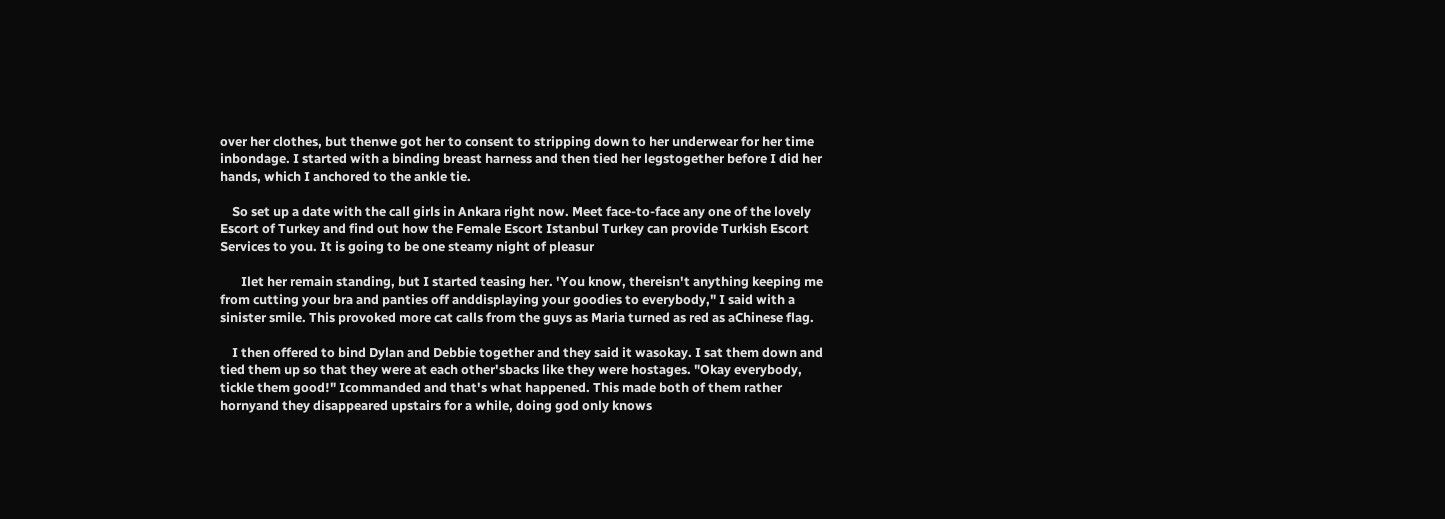over her clothes, but thenwe got her to consent to stripping down to her underwear for her time inbondage. I started with a binding breast harness and then tied her legstogether before I did her hands, which I anchored to the ankle tie.

    So set up a date with the call girls in Ankara right now. Meet face-to-face any one of the lovely Escort of Turkey and find out how the Female Escort Istanbul Turkey can provide Turkish Escort Services to you. It is going to be one steamy night of pleasur

       Ilet her remain standing, but I started teasing her. 'You know, thereisn't anything keeping me from cutting your bra and panties off anddisplaying your goodies to everybody," I said with a sinister smile. This provoked more cat calls from the guys as Maria turned as red as aChinese flag.

    I then offered to bind Dylan and Debbie together and they said it wasokay. I sat them down and tied them up so that they were at each other'sbacks like they were hostages. "Okay everybody, tickle them good!" Icommanded and that's what happened. This made both of them rather hornyand they disappeared upstairs for a while, doing god only knows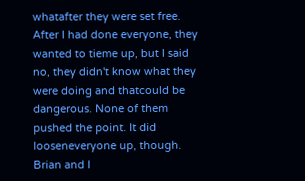whatafter they were set free. After I had done everyone, they wanted to tieme up, but I said no, they didn't know what they were doing and thatcould be dangerous. None of them pushed the point. It did looseneveryone up, though. Brian and I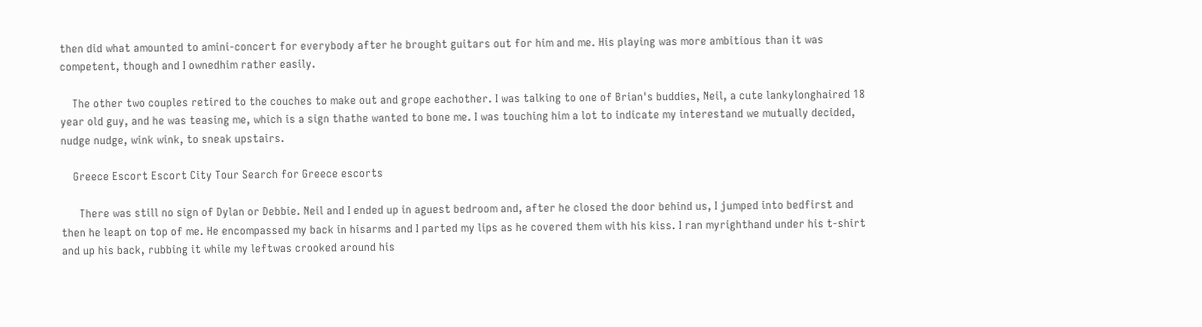then did what amounted to amini-concert for everybody after he brought guitars out for him and me. His playing was more ambitious than it was competent, though and I ownedhim rather easily.

    The other two couples retired to the couches to make out and grope eachother. I was talking to one of Brian's buddies, Neil, a cute lankylonghaired 18 year old guy, and he was teasing me, which is a sign thathe wanted to bone me. I was touching him a lot to indicate my interestand we mutually decided, nudge nudge, wink wink, to sneak upstairs.

    Greece Escort Escort City Tour Search for Greece escorts

      There was still no sign of Dylan or Debbie. Neil and I ended up in aguest bedroom and, after he closed the door behind us, I jumped into bedfirst and then he leapt on top of me. He encompassed my back in hisarms and I parted my lips as he covered them with his kiss. I ran myrighthand under his t-shirt and up his back, rubbing it while my leftwas crooked around his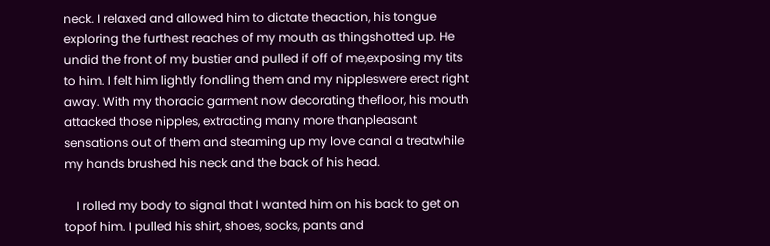neck. I relaxed and allowed him to dictate theaction, his tongue exploring the furthest reaches of my mouth as thingshotted up. He undid the front of my bustier and pulled if off of me,exposing my tits to him. I felt him lightly fondling them and my nippleswere erect right away. With my thoracic garment now decorating thefloor, his mouth attacked those nipples, extracting many more thanpleasant sensations out of them and steaming up my love canal a treatwhile my hands brushed his neck and the back of his head.

    I rolled my body to signal that I wanted him on his back to get on topof him. I pulled his shirt, shoes, socks, pants and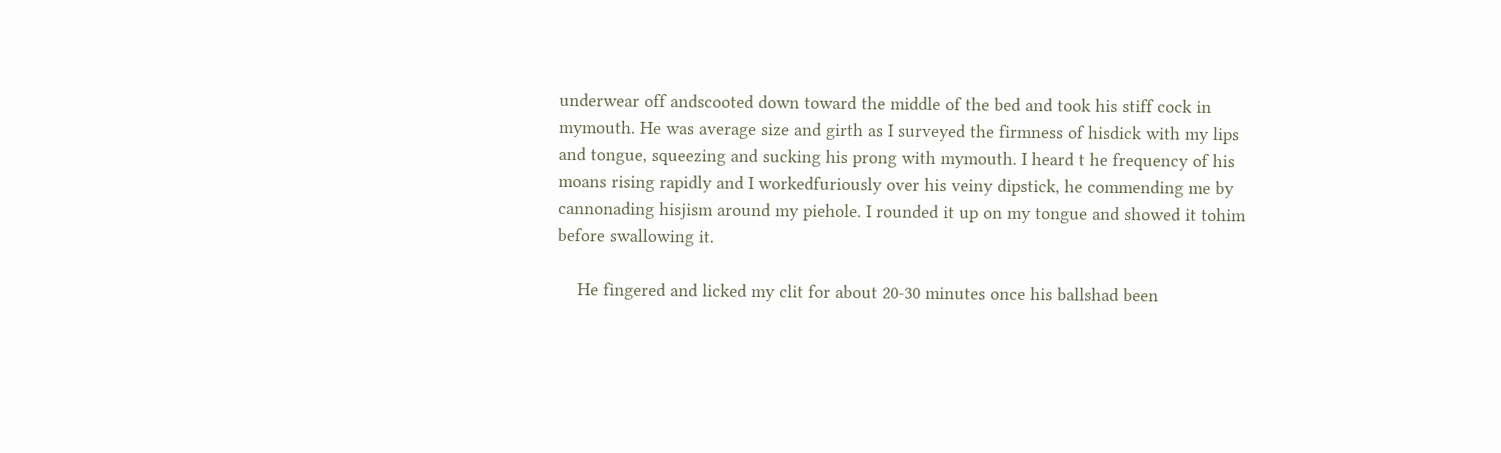underwear off andscooted down toward the middle of the bed and took his stiff cock in mymouth. He was average size and girth as I surveyed the firmness of hisdick with my lips and tongue, squeezing and sucking his prong with mymouth. I heard t he frequency of his moans rising rapidly and I workedfuriously over his veiny dipstick, he commending me by cannonading hisjism around my piehole. I rounded it up on my tongue and showed it tohim before swallowing it.

    He fingered and licked my clit for about 20-30 minutes once his ballshad been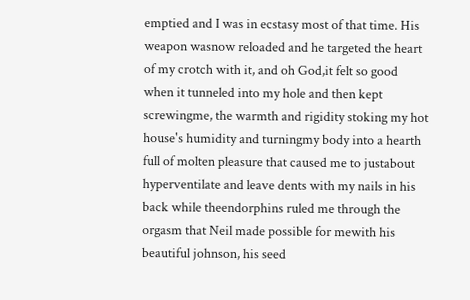emptied and I was in ecstasy most of that time. His weapon wasnow reloaded and he targeted the heart of my crotch with it, and oh God,it felt so good when it tunneled into my hole and then kept screwingme, the warmth and rigidity stoking my hot house's humidity and turningmy body into a hearth full of molten pleasure that caused me to justabout hyperventilate and leave dents with my nails in his back while theendorphins ruled me through the orgasm that Neil made possible for mewith his beautiful johnson, his seed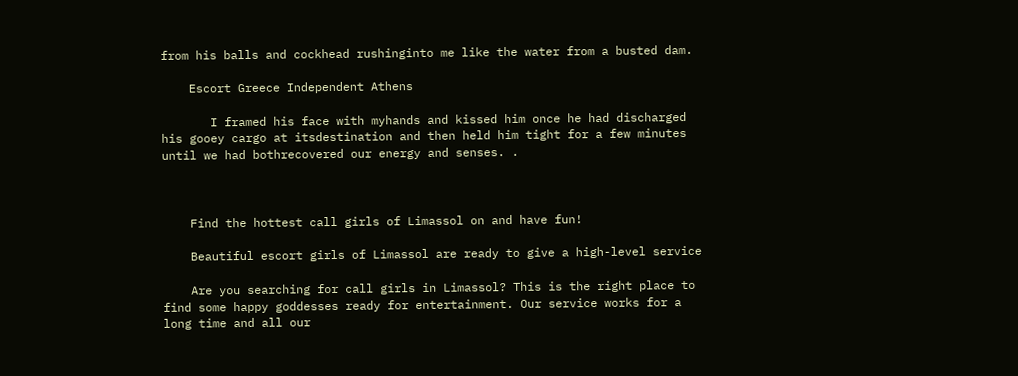from his balls and cockhead rushinginto me like the water from a busted dam.

    Escort Greece Independent Athens

       I framed his face with myhands and kissed him once he had discharged his gooey cargo at itsdestination and then held him tight for a few minutes until we had bothrecovered our energy and senses. .



    Find the hottest call girls of Limassol on and have fun!

    Beautiful escort girls of Limassol are ready to give a high-level service

    Are you searching for call girls in Limassol? This is the right place to find some happy goddesses ready for entertainment. Our service works for a long time and all our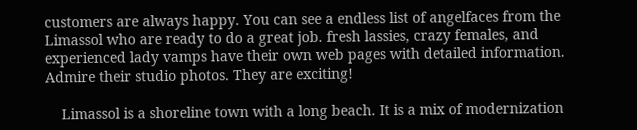customers are always happy. You can see a endless list of angelfaces from the Limassol who are ready to do a great job. fresh lassies, crazy females, and experienced lady vamps have their own web pages with detailed information. Admire their studio photos. They are exciting!

    Limassol is a shoreline town with a long beach. It is a mix of modernization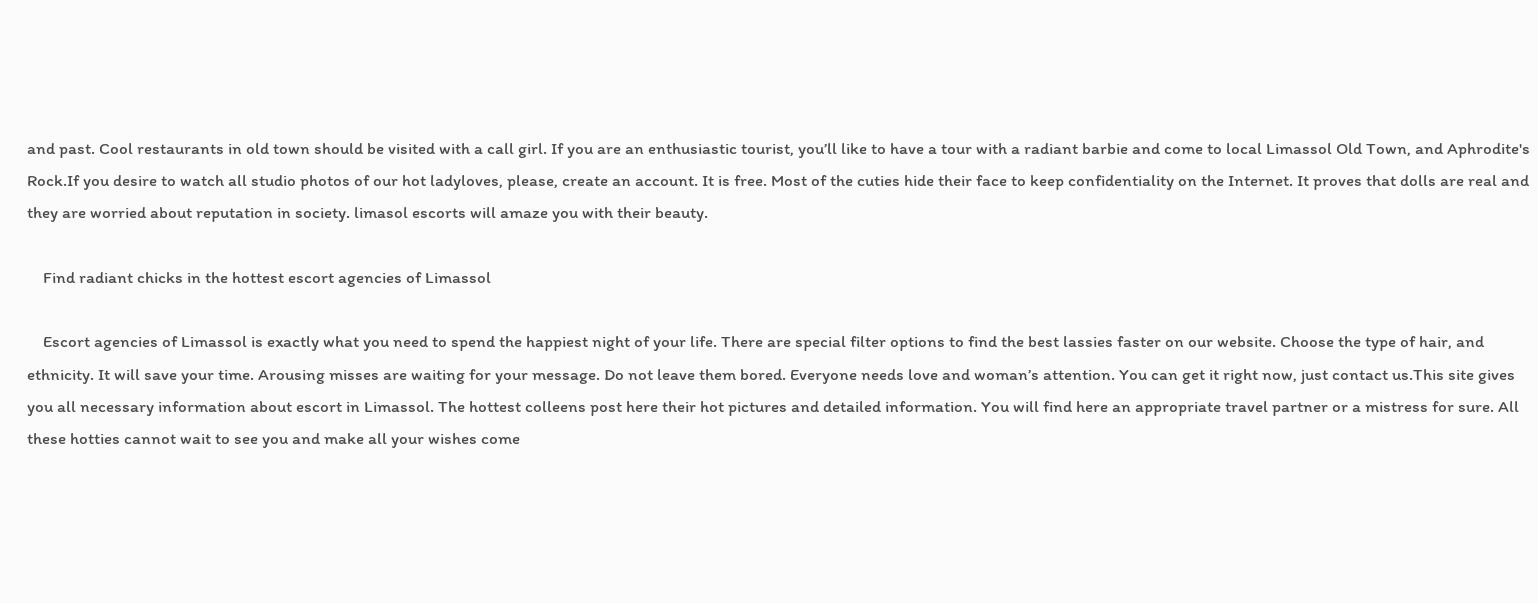and past. Cool restaurants in old town should be visited with a call girl. If you are an enthusiastic tourist, you’ll like to have a tour with a radiant barbie and come to local Limassol Old Town, and Aphrodite's Rock.If you desire to watch all studio photos of our hot ladyloves, please, create an account. It is free. Most of the cuties hide their face to keep confidentiality on the Internet. It proves that dolls are real and they are worried about reputation in society. limasol escorts will amaze you with their beauty.

    Find radiant chicks in the hottest escort agencies of Limassol

    Escort agencies of Limassol is exactly what you need to spend the happiest night of your life. There are special filter options to find the best lassies faster on our website. Choose the type of hair, and ethnicity. It will save your time. Arousing misses are waiting for your message. Do not leave them bored. Everyone needs love and woman’s attention. You can get it right now, just contact us.This site gives you all necessary information about escort in Limassol. The hottest colleens post here their hot pictures and detailed information. You will find here an appropriate travel partner or a mistress for sure. All these hotties cannot wait to see you and make all your wishes come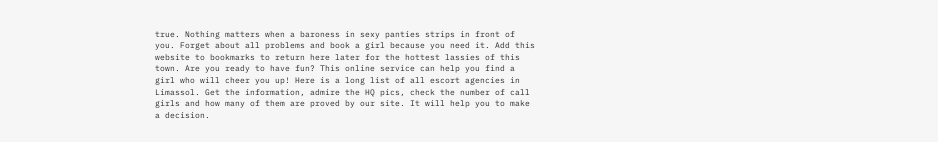true. Nothing matters when a baroness in sexy panties strips in front of you. Forget about all problems and book a girl because you need it. Add this website to bookmarks to return here later for the hottest lassies of this town. Are you ready to have fun? This online service can help you find a girl who will cheer you up! Here is a long list of all escort agencies in Limassol. Get the information, admire the HQ pics, check the number of call girls and how many of them are proved by our site. It will help you to make a decision.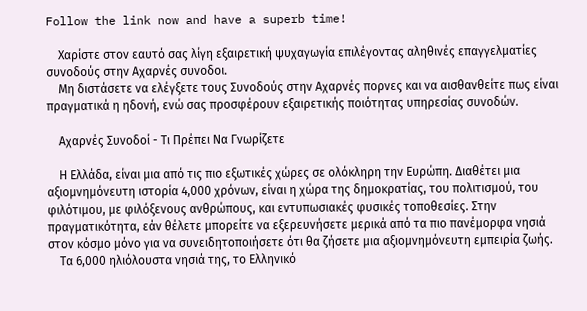Follow the link now and have a superb time!

    Χαρίστε στον εαυτό σας λίγη εξαιρετική ψυχαγωγία επιλέγοντας αληθινές επαγγελματίες συνοδούς στην Αχαρνές συνοδοι.
    Μη διστάσετε να ελέγξετε τους Συνοδούς στην Αχαρνές πορνες και να αισθανθείτε πως είναι πραγματικά η ηδονή, ενώ σας προσφέρουν εξαιρετικής ποιότητας υπηρεσίας συνοδών.

    Αχαρνές Συνοδοί - Τι Πρέπει Να Γνωρίζετε

    Η Ελλάδα, είναι μια από τις πιο εξωτικές χώρες σε ολόκληρη την Ευρώπη. Διαθέτει μια αξιομνημόνευτη ιστορία 4,000 χρόνων, είναι η χώρα της δημοκρατίας, του πολιτισμού, του φιλότιμου, με φιλόξενους ανθρώπους, και εντυπωσιακές φυσικές τοποθεσίες. Στην πραγματικότητα, εάν θέλετε μπορείτε να εξερευνήσετε μερικά από τα πιο πανέμορφα νησιά στον κόσμο μόνο για να συνειδητοποιήσετε ότι θα ζήσετε μια αξιομνημόνευτη εμπειρία ζωής.
    Τα 6,000 ηλιόλουστα νησιά της, το Ελληνικό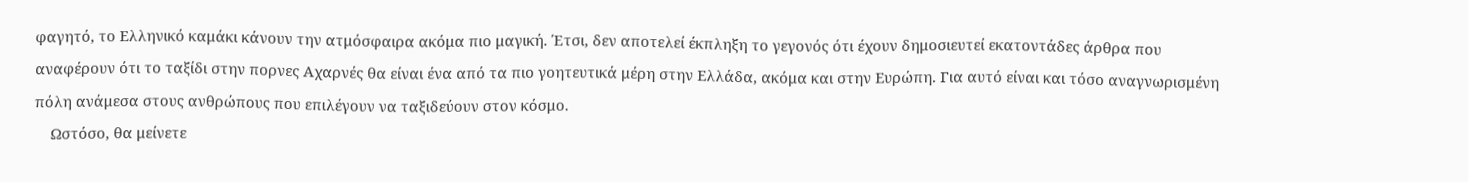φαγητό, το Ελληνικό καμάκι κάνουν την ατμόσφαιρα ακόμα πιο μαγική. Έτσι, δεν αποτελεί έκπληξη το γεγονός ότι έχουν δημοσιευτεί εκατοντάδες άρθρα που αναφέρουν ότι το ταξίδι στην πορνες Αχαρνές θα είναι ένα από τα πιο γοητευτικά μέρη στην Ελλάδα, ακόμα και στην Ευρώπη. Για αυτό είναι και τόσο αναγνωρισμένη πόλη ανάμεσα στους ανθρώπους που επιλέγουν να ταξιδεύουν στον κόσμο.
    Ωστόσο, θα μείνετε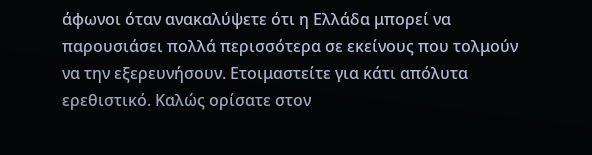άφωνοι όταν ανακαλύψετε ότι η Ελλάδα μπορεί να παρουσιάσει πολλά περισσότερα σε εκείνους που τολμούν να την εξερευνήσουν. Ετοιμαστείτε για κάτι απόλυτα ερεθιστικό. Καλώς ορίσατε στον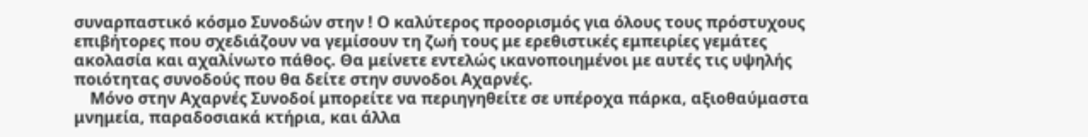συναρπαστικό κόσμο Συνοδών στην ! Ο καλύτερος προορισμός για όλους τους πρόστυχους επιβήτορες που σχεδιάζουν να γεμίσουν τη ζωή τους με ερεθιστικές εμπειρίες γεμάτες ακολασία και αχαλίνωτο πάθος. Θα μείνετε εντελώς ικανοποιημένοι με αυτές τις υψηλής ποιότητας συνοδούς που θα δείτε στην συνοδοι Αχαρνές.
    Μόνο στην Αχαρνές Συνοδοί μπορείτε να περιηγηθείτε σε υπέροχα πάρκα, αξιοθαύμαστα μνημεία, παραδοσιακά κτήρια, και άλλα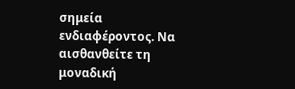σημεία ενδιαφέροντος. Να αισθανθείτε τη μοναδική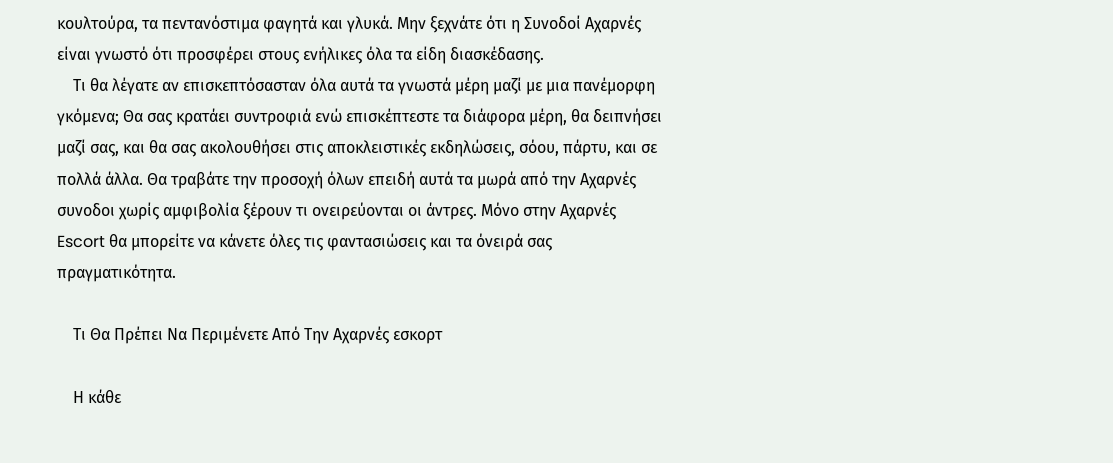κουλτούρα, τα πεντανόστιμα φαγητά και γλυκά. Μην ξεχνάτε ότι η Συνοδοί Αχαρνές είναι γνωστό ότι προσφέρει στους ενήλικες όλα τα είδη διασκέδασης.
    Τι θα λέγατε αν επισκεπτόσασταν όλα αυτά τα γνωστά μέρη μαζί με μια πανέμορφη γκόμενα; Θα σας κρατάει συντροφιά ενώ επισκέπτεστε τα διάφορα μέρη, θα δειπνήσει μαζί σας, και θα σας ακολουθήσει στις αποκλειστικές εκδηλώσεις, σόου, πάρτυ, και σε πολλά άλλα. Θα τραβάτε την προσοχή όλων επειδή αυτά τα μωρά από την Αχαρνές συνοδοι χωρίς αμφιβολία ξέρουν τι ονειρεύονται οι άντρες. Μόνο στην Αχαρνές Escort θα μπορείτε να κάνετε όλες τις φαντασιώσεις και τα όνειρά σας πραγματικότητα.

    Τι Θα Πρέπει Να Περιμένετε Από Την Αχαρνές εσκορτ

    Η κάθε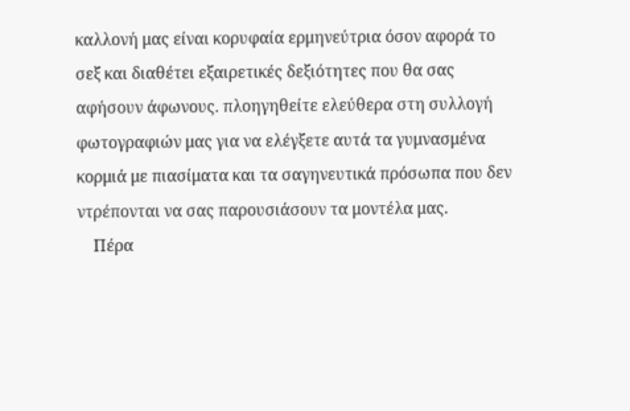καλλονή μας είναι κορυφαία ερμηνεύτρια όσον αφορά το σεξ και διαθέτει εξαιρετικές δεξιότητες που θα σας αφήσουν άφωνους. πλοηγηθείτε ελεύθερα στη συλλογή φωτογραφιών μας για να ελέγξετε αυτά τα γυμνασμένα κορμιά με πιασίματα και τα σαγηνευτικά πρόσωπα που δεν ντρέπονται να σας παρουσιάσουν τα μοντέλα μας.
    Πέρα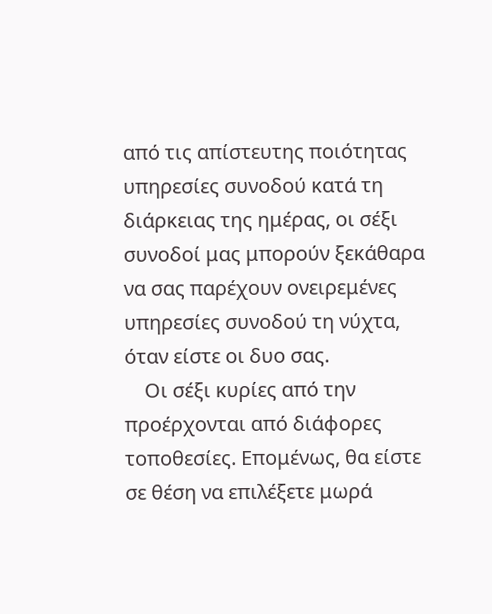από τις απίστευτης ποιότητας υπηρεσίες συνοδού κατά τη διάρκειας της ημέρας, οι σέξι συνοδοί μας μπορούν ξεκάθαρα να σας παρέχουν ονειρεμένες υπηρεσίες συνοδού τη νύχτα, όταν είστε οι δυο σας.
    Οι σέξι κυρίες από την προέρχονται από διάφορες τοποθεσίες. Επομένως, θα είστε σε θέση να επιλέξετε μωρά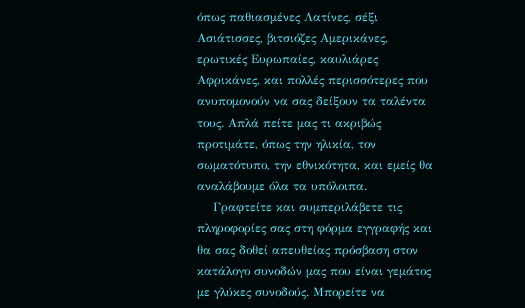όπως παθιασμένες Λατίνες, σέξι Ασιάτισσες, βιτσιόζες Αμερικάνες, ερωτικές Ευρωπαίες, καυλιάρες Αφρικάνες, και πολλές περισσότερες που ανυπομονούν να σας δείξουν τα ταλέντα τους. Απλά πείτε μας τι ακριβώς προτιμάτε, όπως την ηλικία, τον σωματότυπο, την εθνικότητα, και εμείς θα αναλάβουμε όλα τα υπόλοιπα.
    Γραφτείτε και συμπεριλάβετε τις πληροφορίες σας στη φόρμα εγγραφής και θα σας δοθεί απευθείας πρόσβαση στον κατάλογο συνοδών μας που είναι γεμάτος με γλύκες συνοδούς. Μπορείτε να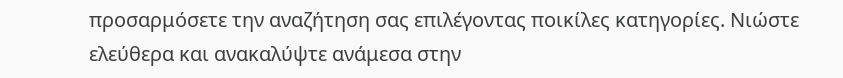προσαρμόσετε την αναζήτηση σας επιλέγοντας ποικίλες κατηγορίες. Νιώστε ελεύθερα και ανακαλύψτε ανάμεσα στην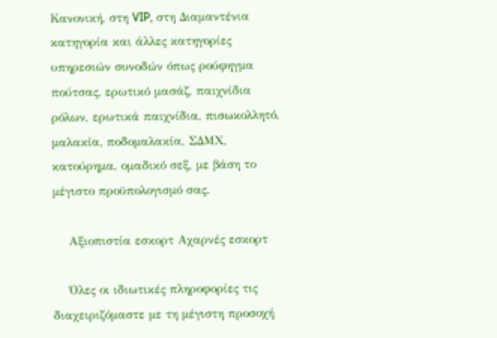Κανονική, στη VIP, στη Διαμαντένια κατηγορία και άλλες κατηγορίες υπηρεσιών συνοδών όπως ρούφηγμα πούτσας, ερωτικό μασάζ, παιχνίδια ρόλων, ερωτικά παιχνίδια, πισωκολλητό, μαλακία, ποδομαλακία, ΣΔΜΧ, κατούρημα, ομαδικό σεξ, με βάση το μέγιστο προϋπολογισμό σας.

    Αξιοπιστία εσκορτ Αχαρνές εσκορτ

    Όλες οι ιδιωτικές πληροφορίες τις διαχειριζόμαστε με τη μέγιστη προσοχή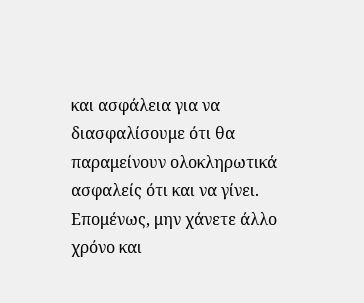και ασφάλεια για να διασφαλίσουμε ότι θα παραμείνουν ολοκληρωτικά ασφαλείς ότι και να γίνει. Επομένως, μην χάνετε άλλο χρόνο και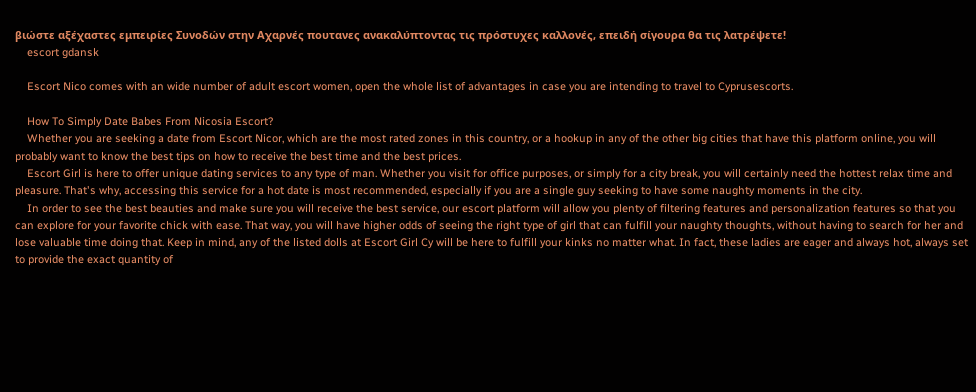βιώστε αξέχαστες εμπειρίες Συνοδών στην Αχαρνές πουτανες ανακαλύπτοντας τις πρόστυχες καλλονές, επειδή σίγουρα θα τις λατρέψετε!
    escort gdansk

    Escort Nico comes with an wide number of adult escort women, open the whole list of advantages in case you are intending to travel to Cyprusescorts.

    How To Simply Date Babes From Nicosia Escort?
    Whether you are seeking a date from Escort Nicor, which are the most rated zones in this country, or a hookup in any of the other big cities that have this platform online, you will probably want to know the best tips on how to receive the best time and the best prices.
    Escort Girl is here to offer unique dating services to any type of man. Whether you visit for office purposes, or simply for a city break, you will certainly need the hottest relax time and pleasure. That's why, accessing this service for a hot date is most recommended, especially if you are a single guy seeking to have some naughty moments in the city.
    In order to see the best beauties and make sure you will receive the best service, our escort platform will allow you plenty of filtering features and personalization features so that you can explore for your favorite chick with ease. That way, you will have higher odds of seeing the right type of girl that can fulfill your naughty thoughts, without having to search for her and lose valuable time doing that. Keep in mind, any of the listed dolls at Escort Girl Cy will be here to fulfill your kinks no matter what. In fact, these ladies are eager and always hot, always set to provide the exact quantity of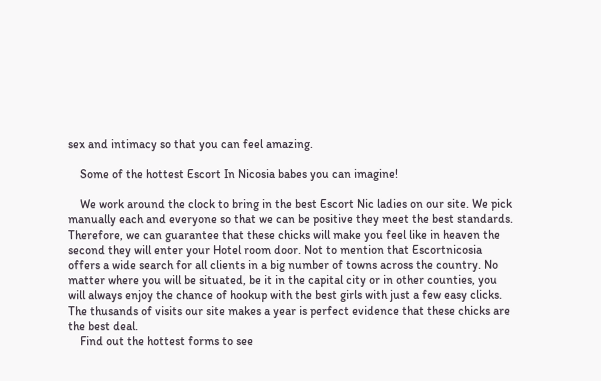sex and intimacy so that you can feel amazing.

    Some of the hottest Escort In Nicosia babes you can imagine!

    We work around the clock to bring in the best Escort Nic ladies on our site. We pick manually each and everyone so that we can be positive they meet the best standards. Therefore, we can guarantee that these chicks will make you feel like in heaven the second they will enter your Hotel room door. Not to mention that Escortnicosia offers a wide search for all clients in a big number of towns across the country. No matter where you will be situated, be it in the capital city or in other counties, you will always enjoy the chance of hookup with the best girls with just a few easy clicks. The thusands of visits our site makes a year is perfect evidence that these chicks are the best deal.
    Find out the hottest forms to see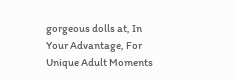gorgeous dolls at, In Your Advantage, For Unique Adult Moments